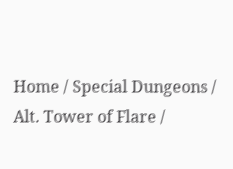Home / Special Dungeons / Alt. Tower of Flare /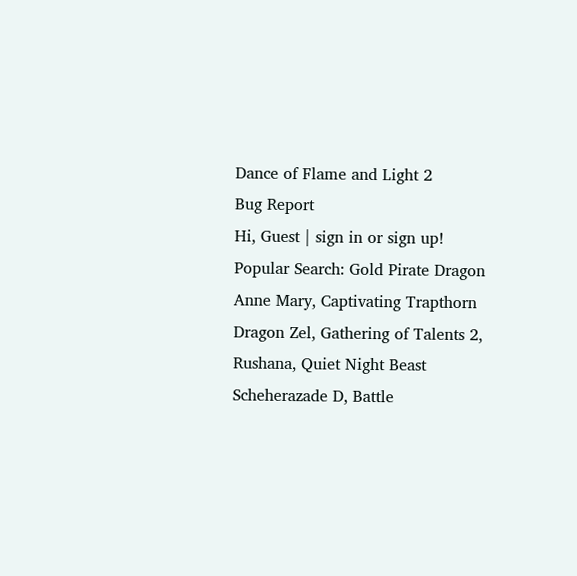Dance of Flame and Light 2
Bug Report
Hi, Guest | sign in or sign up!
Popular Search: Gold Pirate Dragon Anne Mary, Captivating Trapthorn Dragon Zel, Gathering of Talents 2, Rushana, Quiet Night Beast Scheherazade D, Battle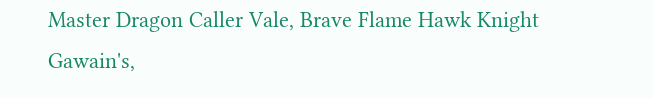Master Dragon Caller Vale, Brave Flame Hawk Knight Gawain's,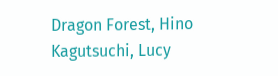Dragon Forest, Hino Kagutsuchi, Lucy